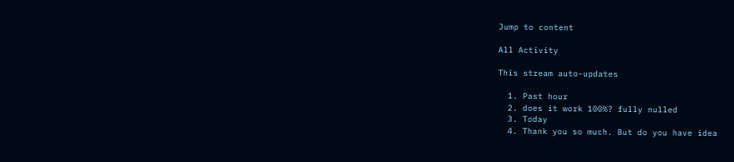Jump to content

All Activity

This stream auto-updates

  1. Past hour
  2. does it work 100%? fully nulled
  3. Today
  4. Thank you so much. But do you have idea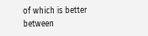of which is better between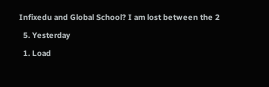Infixedu and Global School? I am lost between the 2
  5. Yesterday
  1. Load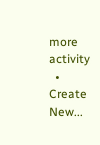more activity
  • Create New...